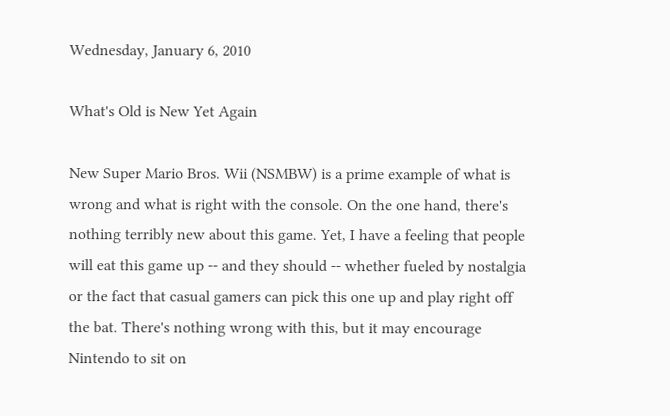Wednesday, January 6, 2010

What's Old is New Yet Again

New Super Mario Bros. Wii (NSMBW) is a prime example of what is wrong and what is right with the console. On the one hand, there's nothing terribly new about this game. Yet, I have a feeling that people will eat this game up -- and they should -- whether fueled by nostalgia or the fact that casual gamers can pick this one up and play right off the bat. There's nothing wrong with this, but it may encourage Nintendo to sit on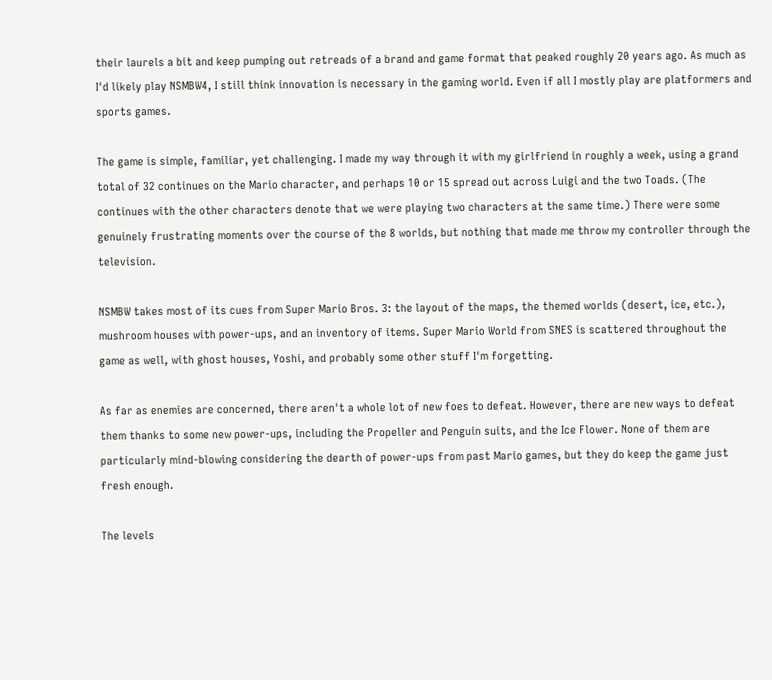their laurels a bit and keep pumping out retreads of a brand and game format that peaked roughly 20 years ago. As much as I'd likely play NSMBW4, I still think innovation is necessary in the gaming world. Even if all I mostly play are platformers and sports games.

The game is simple, familiar, yet challenging. I made my way through it with my girlfriend in roughly a week, using a grand total of 32 continues on the Mario character, and perhaps 10 or 15 spread out across Luigi and the two Toads. (The continues with the other characters denote that we were playing two characters at the same time.) There were some genuinely frustrating moments over the course of the 8 worlds, but nothing that made me throw my controller through the television.

NSMBW takes most of its cues from Super Mario Bros. 3: the layout of the maps, the themed worlds (desert, ice, etc.), mushroom houses with power-ups, and an inventory of items. Super Mario World from SNES is scattered throughout the game as well, with ghost houses, Yoshi, and probably some other stuff I'm forgetting.

As far as enemies are concerned, there aren't a whole lot of new foes to defeat. However, there are new ways to defeat them thanks to some new power-ups, including the Propeller and Penguin suits, and the Ice Flower. None of them are particularly mind-blowing considering the dearth of power-ups from past Mario games, but they do keep the game just fresh enough.

The levels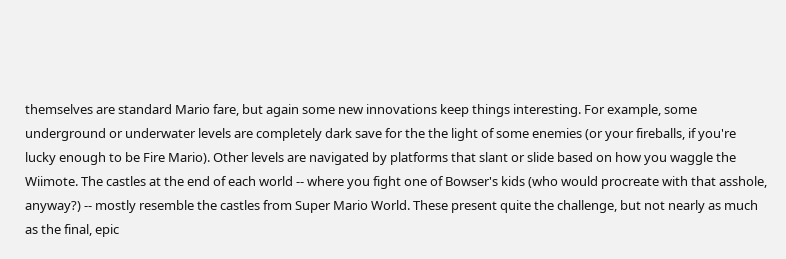themselves are standard Mario fare, but again some new innovations keep things interesting. For example, some underground or underwater levels are completely dark save for the the light of some enemies (or your fireballs, if you're lucky enough to be Fire Mario). Other levels are navigated by platforms that slant or slide based on how you waggle the Wiimote. The castles at the end of each world -- where you fight one of Bowser's kids (who would procreate with that asshole, anyway?) -- mostly resemble the castles from Super Mario World. These present quite the challenge, but not nearly as much as the final, epic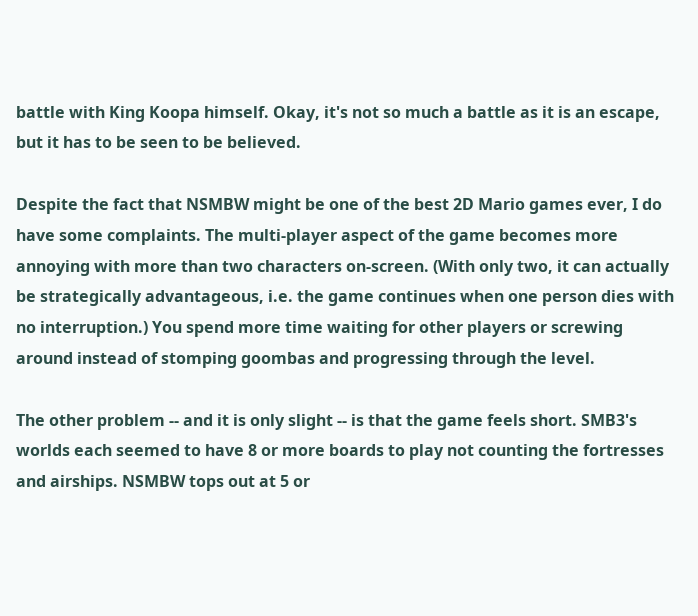battle with King Koopa himself. Okay, it's not so much a battle as it is an escape, but it has to be seen to be believed.

Despite the fact that NSMBW might be one of the best 2D Mario games ever, I do have some complaints. The multi-player aspect of the game becomes more annoying with more than two characters on-screen. (With only two, it can actually be strategically advantageous, i.e. the game continues when one person dies with no interruption.) You spend more time waiting for other players or screwing around instead of stomping goombas and progressing through the level.

The other problem -- and it is only slight -- is that the game feels short. SMB3's worlds each seemed to have 8 or more boards to play not counting the fortresses and airships. NSMBW tops out at 5 or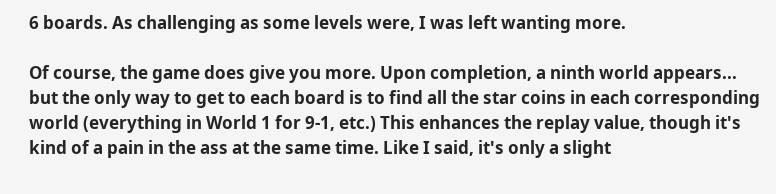6 boards. As challenging as some levels were, I was left wanting more.

Of course, the game does give you more. Upon completion, a ninth world appears... but the only way to get to each board is to find all the star coins in each corresponding world (everything in World 1 for 9-1, etc.) This enhances the replay value, though it's kind of a pain in the ass at the same time. Like I said, it's only a slight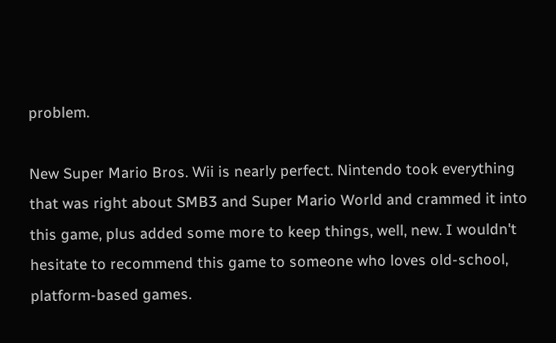problem.

New Super Mario Bros. Wii is nearly perfect. Nintendo took everything that was right about SMB3 and Super Mario World and crammed it into this game, plus added some more to keep things, well, new. I wouldn't hesitate to recommend this game to someone who loves old-school, platform-based games.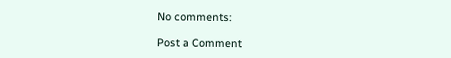No comments:

Post a Comment